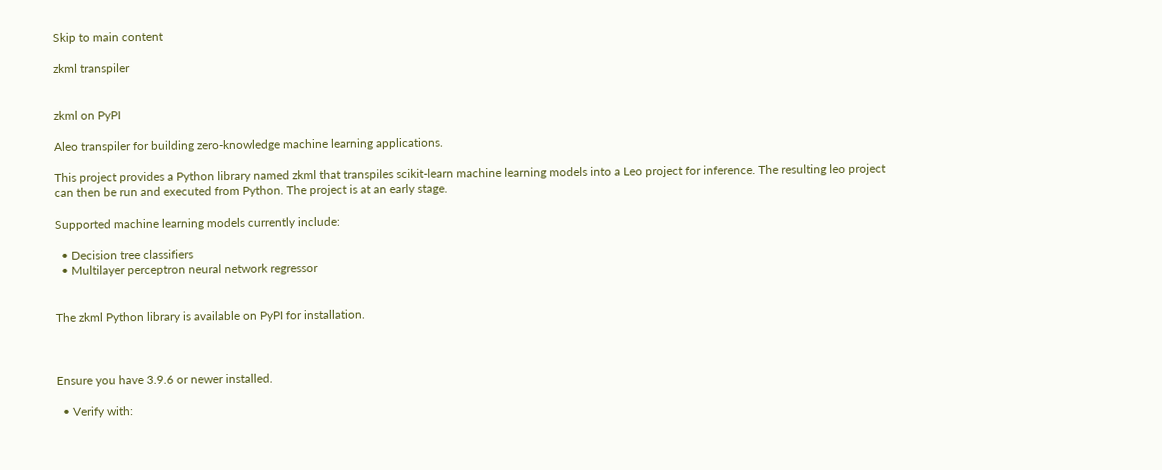Skip to main content

zkml transpiler


zkml on PyPI

Aleo transpiler for building zero-knowledge machine learning applications.

This project provides a Python library named zkml that transpiles scikit-learn machine learning models into a Leo project for inference. The resulting leo project can then be run and executed from Python. The project is at an early stage.

Supported machine learning models currently include:

  • Decision tree classifiers
  • Multilayer perceptron neural network regressor


The zkml Python library is available on PyPI for installation.



Ensure you have 3.9.6 or newer installed.

  • Verify with: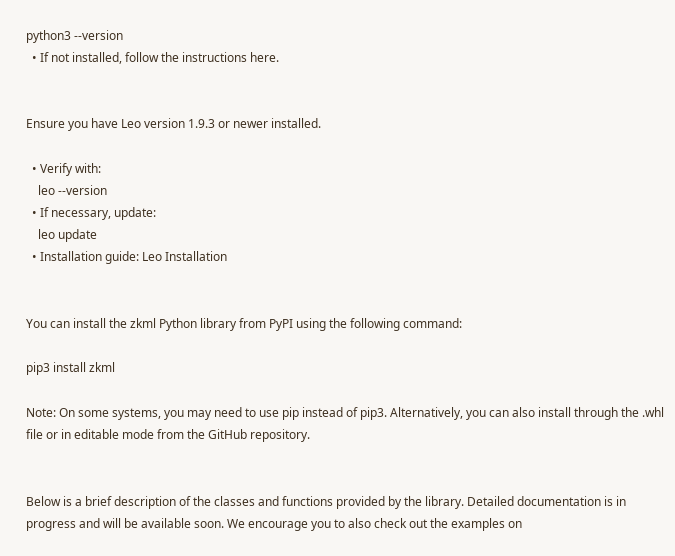python3 --version
  • If not installed, follow the instructions here.


Ensure you have Leo version 1.9.3 or newer installed.

  • Verify with:
    leo --version
  • If necessary, update:
    leo update
  • Installation guide: Leo Installation


You can install the zkml Python library from PyPI using the following command:

pip3 install zkml

Note: On some systems, you may need to use pip instead of pip3. Alternatively, you can also install through the .whl file or in editable mode from the GitHub repository.


Below is a brief description of the classes and functions provided by the library. Detailed documentation is in progress and will be available soon. We encourage you to also check out the examples on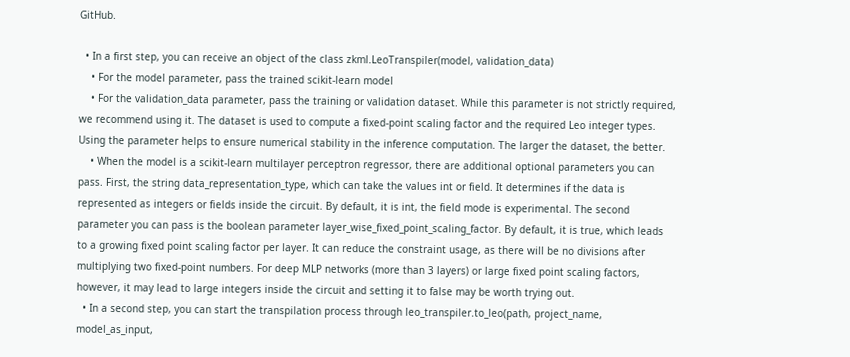GitHub.

  • In a first step, you can receive an object of the class zkml.LeoTranspiler(model, validation_data)
    • For the model parameter, pass the trained scikit-learn model
    • For the validation_data parameter, pass the training or validation dataset. While this parameter is not strictly required, we recommend using it. The dataset is used to compute a fixed-point scaling factor and the required Leo integer types. Using the parameter helps to ensure numerical stability in the inference computation. The larger the dataset, the better.
    • When the model is a scikit-learn multilayer perceptron regressor, there are additional optional parameters you can pass. First, the string data_representation_type, which can take the values int or field. It determines if the data is represented as integers or fields inside the circuit. By default, it is int, the field mode is experimental. The second parameter you can pass is the boolean parameter layer_wise_fixed_point_scaling_factor. By default, it is true, which leads to a growing fixed point scaling factor per layer. It can reduce the constraint usage, as there will be no divisions after multiplying two fixed-point numbers. For deep MLP networks (more than 3 layers) or large fixed point scaling factors, however, it may lead to large integers inside the circuit and setting it to false may be worth trying out.
  • In a second step, you can start the transpilation process through leo_transpiler.to_leo(path, project_name, model_as_input,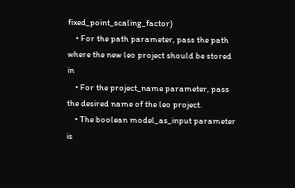fixed_point_scaling_factor)
    • For the path parameter, pass the path where the new leo project should be stored in
    • For the project_name parameter, pass the desired name of the leo project.
    • The boolean model_as_input parameter is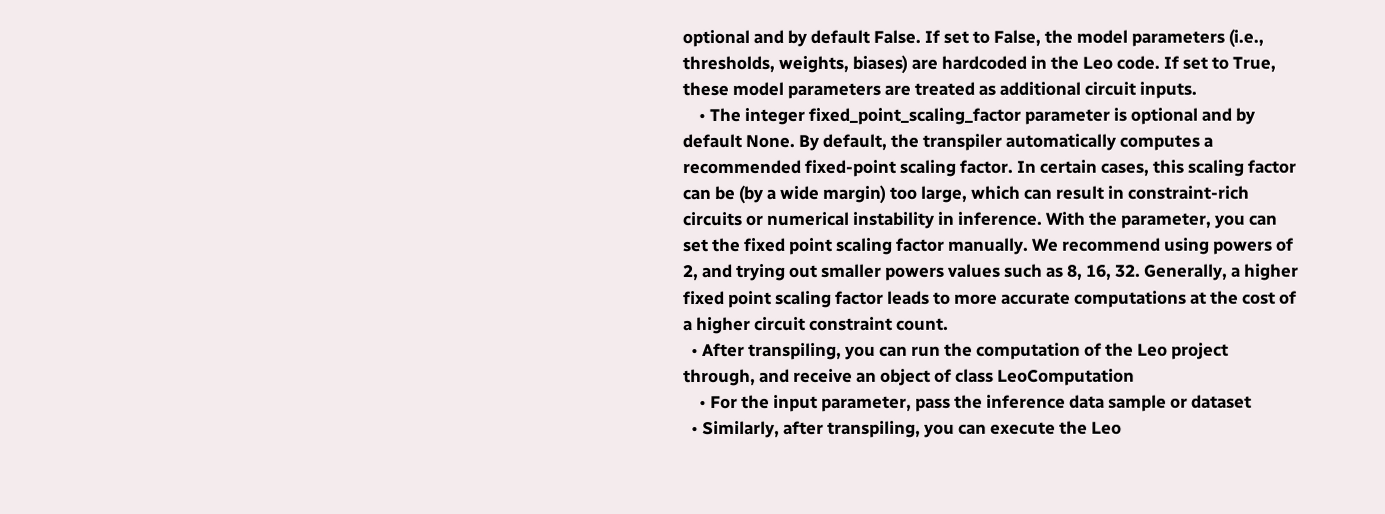optional and by default False. If set to False, the model parameters (i.e., thresholds, weights, biases) are hardcoded in the Leo code. If set to True, these model parameters are treated as additional circuit inputs.
    • The integer fixed_point_scaling_factor parameter is optional and by default None. By default, the transpiler automatically computes a recommended fixed-point scaling factor. In certain cases, this scaling factor can be (by a wide margin) too large, which can result in constraint-rich circuits or numerical instability in inference. With the parameter, you can set the fixed point scaling factor manually. We recommend using powers of 2, and trying out smaller powers values such as 8, 16, 32. Generally, a higher fixed point scaling factor leads to more accurate computations at the cost of a higher circuit constraint count.
  • After transpiling, you can run the computation of the Leo project through, and receive an object of class LeoComputation
    • For the input parameter, pass the inference data sample or dataset
  • Similarly, after transpiling, you can execute the Leo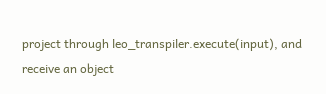project through leo_transpiler.execute(input), and receive an object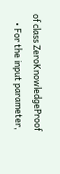of class ZeroKnowledgeProof
    • For the input parameter,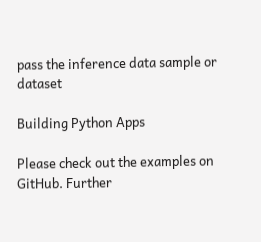pass the inference data sample or dataset

Building Python Apps

Please check out the examples on GitHub. Further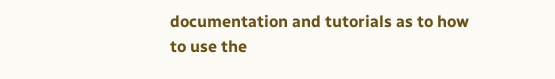documentation and tutorials as to how to use the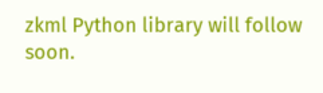zkml Python library will follow soon.